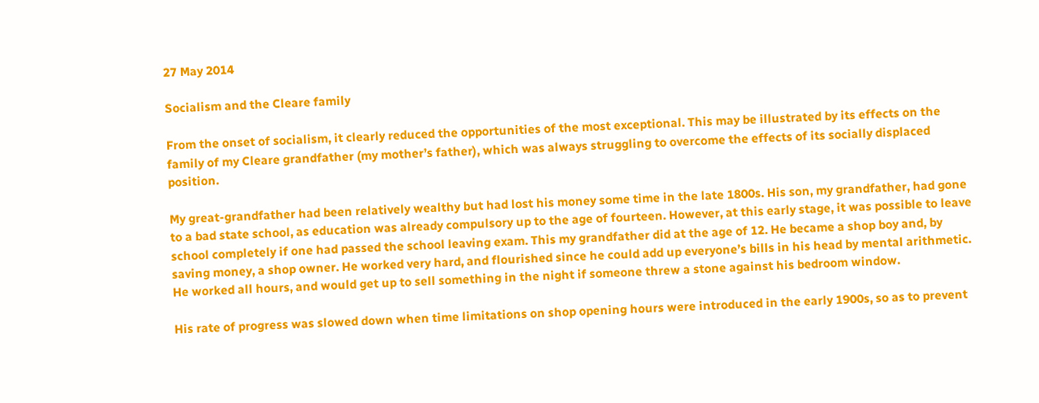27 May 2014

Socialism and the Cleare family

From the onset of socialism, it clearly reduced the opportunities of the most exceptional. This may be illustrated by its effects on the family of my Cleare grandfather (my mother’s father), which was always struggling to overcome the effects of its socially displaced position.

My great-grandfather had been relatively wealthy but had lost his money some time in the late 1800s. His son, my grandfather, had gone to a bad state school, as education was already compulsory up to the age of fourteen. However, at this early stage, it was possible to leave school completely if one had passed the school leaving exam. This my grandfather did at the age of 12. He became a shop boy and, by saving money, a shop owner. He worked very hard, and flourished since he could add up everyone’s bills in his head by mental arithmetic. He worked all hours, and would get up to sell something in the night if someone threw a stone against his bedroom window.

His rate of progress was slowed down when time limitations on shop opening hours were introduced in the early 1900s, so as to prevent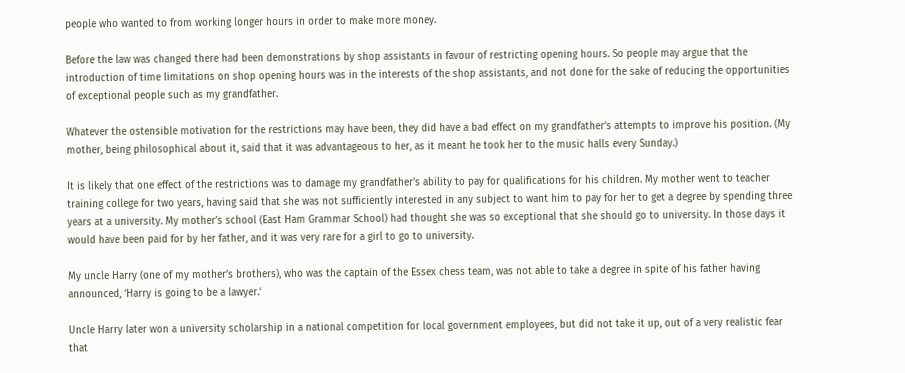people who wanted to from working longer hours in order to make more money.

Before the law was changed there had been demonstrations by shop assistants in favour of restricting opening hours. So people may argue that the introduction of time limitations on shop opening hours was in the interests of the shop assistants, and not done for the sake of reducing the opportunities of exceptional people such as my grandfather.

Whatever the ostensible motivation for the restrictions may have been, they did have a bad effect on my grandfather’s attempts to improve his position. (My mother, being philosophical about it, said that it was advantageous to her, as it meant he took her to the music halls every Sunday.)

It is likely that one effect of the restrictions was to damage my grandfather’s ability to pay for qualifications for his children. My mother went to teacher training college for two years, having said that she was not sufficiently interested in any subject to want him to pay for her to get a degree by spending three years at a university. My mother’s school (East Ham Grammar School) had thought she was so exceptional that she should go to university. In those days it would have been paid for by her father, and it was very rare for a girl to go to university.

My uncle Harry (one of my mother’s brothers), who was the captain of the Essex chess team, was not able to take a degree in spite of his father having announced, ‘Harry is going to be a lawyer.’

Uncle Harry later won a university scholarship in a national competition for local government employees, but did not take it up, out of a very realistic fear that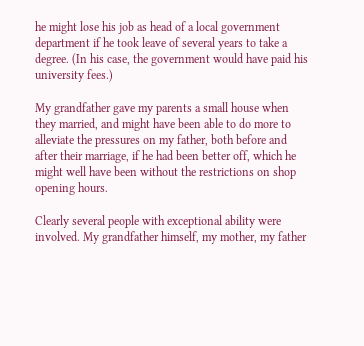he might lose his job as head of a local government department if he took leave of several years to take a degree. (In his case, the government would have paid his university fees.)

My grandfather gave my parents a small house when they married, and might have been able to do more to alleviate the pressures on my father, both before and after their marriage, if he had been better off, which he might well have been without the restrictions on shop opening hours.

Clearly several people with exceptional ability were involved. My grandfather himself, my mother, my father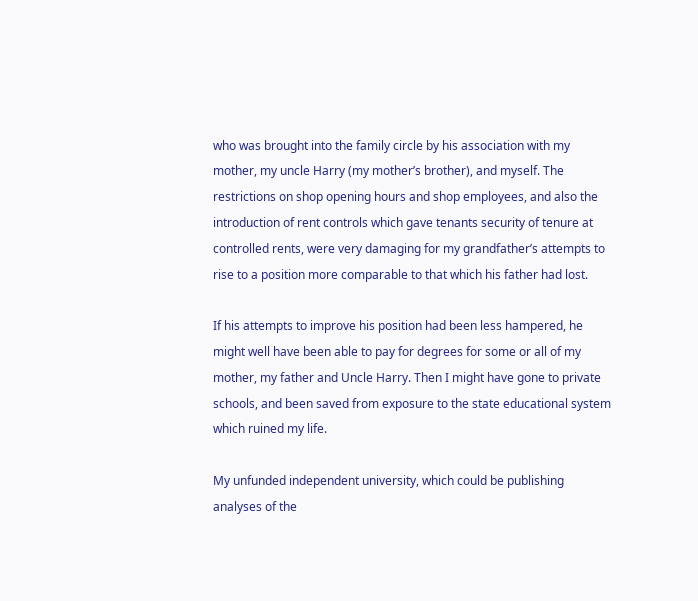who was brought into the family circle by his association with my mother, my uncle Harry (my mother’s brother), and myself. The restrictions on shop opening hours and shop employees, and also the introduction of rent controls which gave tenants security of tenure at controlled rents, were very damaging for my grandfather’s attempts to rise to a position more comparable to that which his father had lost.

If his attempts to improve his position had been less hampered, he might well have been able to pay for degrees for some or all of my mother, my father and Uncle Harry. Then I might have gone to private schools, and been saved from exposure to the state educational system which ruined my life.

My unfunded independent university, which could be publishing analyses of the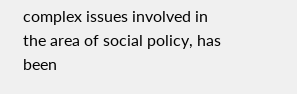complex issues involved in the area of social policy, has been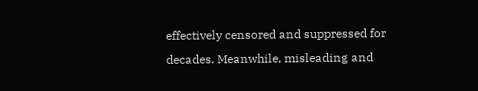effectively censored and suppressed for decades. Meanwhile, misleading and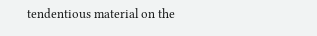tendentious material on the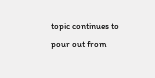topic continues to pour out from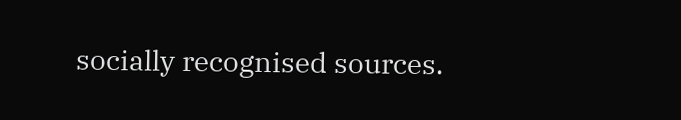socially recognised sources.